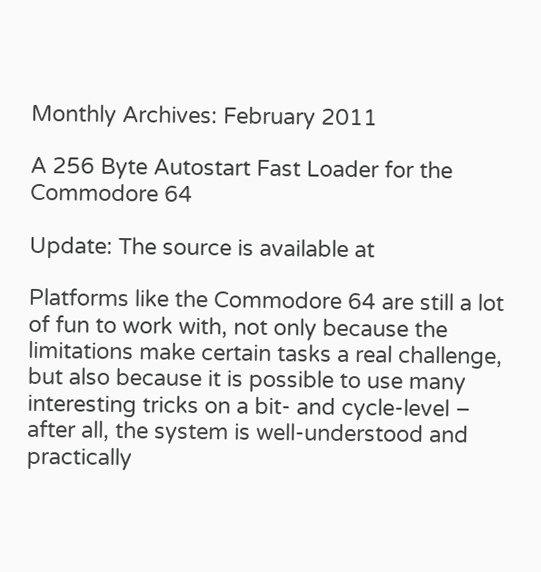Monthly Archives: February 2011

A 256 Byte Autostart Fast Loader for the Commodore 64

Update: The source is available at

Platforms like the Commodore 64 are still a lot of fun to work with, not only because the limitations make certain tasks a real challenge, but also because it is possible to use many interesting tricks on a bit- and cycle-level – after all, the system is well-understood and practically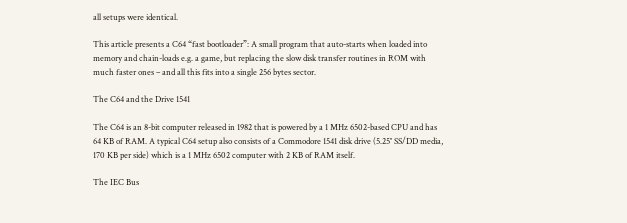all setups were identical.

This article presents a C64 “fast bootloader”: A small program that auto-starts when loaded into memory and chain-loads e.g. a game, but replacing the slow disk transfer routines in ROM with much faster ones – and all this fits into a single 256 bytes sector.

The C64 and the Drive 1541

The C64 is an 8-bit computer released in 1982 that is powered by a 1 MHz 6502-based CPU and has 64 KB of RAM. A typical C64 setup also consists of a Commodore 1541 disk drive (5.25″ SS/DD media, 170 KB per side) which is a 1 MHz 6502 computer with 2 KB of RAM itself.

The IEC Bus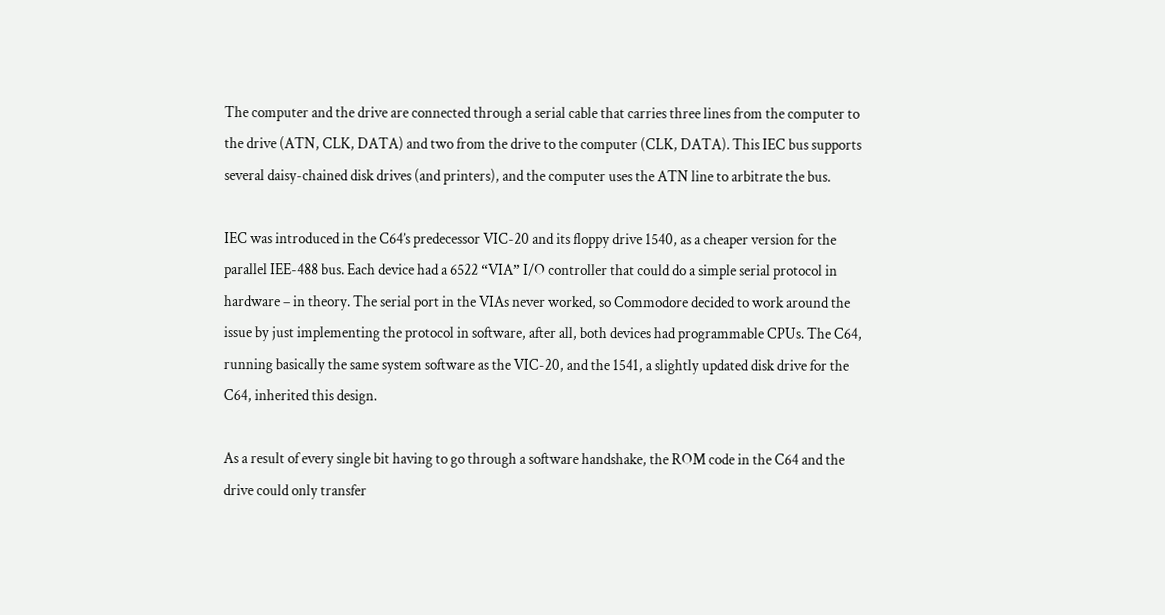The computer and the drive are connected through a serial cable that carries three lines from the computer to the drive (ATN, CLK, DATA) and two from the drive to the computer (CLK, DATA). This IEC bus supports several daisy-chained disk drives (and printers), and the computer uses the ATN line to arbitrate the bus.

IEC was introduced in the C64’s predecessor VIC-20 and its floppy drive 1540, as a cheaper version for the parallel IEE-488 bus. Each device had a 6522 “VIA” I/O controller that could do a simple serial protocol in hardware – in theory. The serial port in the VIAs never worked, so Commodore decided to work around the issue by just implementing the protocol in software, after all, both devices had programmable CPUs. The C64, running basically the same system software as the VIC-20, and the 1541, a slightly updated disk drive for the C64, inherited this design.

As a result of every single bit having to go through a software handshake, the ROM code in the C64 and the drive could only transfer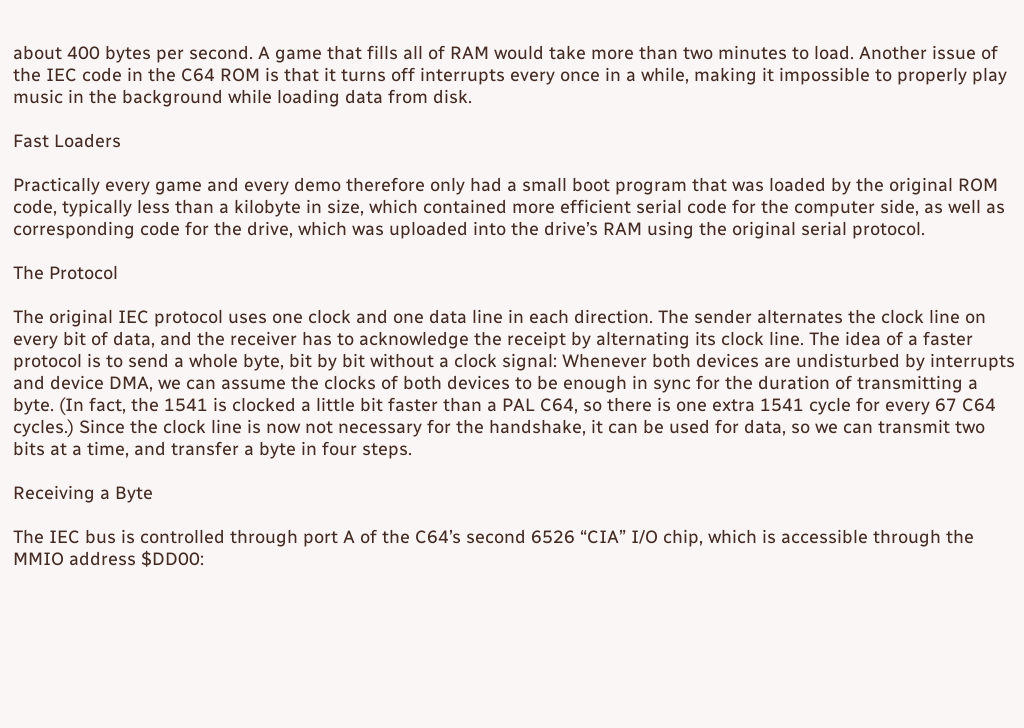about 400 bytes per second. A game that fills all of RAM would take more than two minutes to load. Another issue of the IEC code in the C64 ROM is that it turns off interrupts every once in a while, making it impossible to properly play music in the background while loading data from disk.

Fast Loaders

Practically every game and every demo therefore only had a small boot program that was loaded by the original ROM code, typically less than a kilobyte in size, which contained more efficient serial code for the computer side, as well as corresponding code for the drive, which was uploaded into the drive’s RAM using the original serial protocol.

The Protocol

The original IEC protocol uses one clock and one data line in each direction. The sender alternates the clock line on every bit of data, and the receiver has to acknowledge the receipt by alternating its clock line. The idea of a faster protocol is to send a whole byte, bit by bit without a clock signal: Whenever both devices are undisturbed by interrupts and device DMA, we can assume the clocks of both devices to be enough in sync for the duration of transmitting a byte. (In fact, the 1541 is clocked a little bit faster than a PAL C64, so there is one extra 1541 cycle for every 67 C64 cycles.) Since the clock line is now not necessary for the handshake, it can be used for data, so we can transmit two bits at a time, and transfer a byte in four steps.

Receiving a Byte

The IEC bus is controlled through port A of the C64’s second 6526 “CIA” I/O chip, which is accessible through the MMIO address $DD00: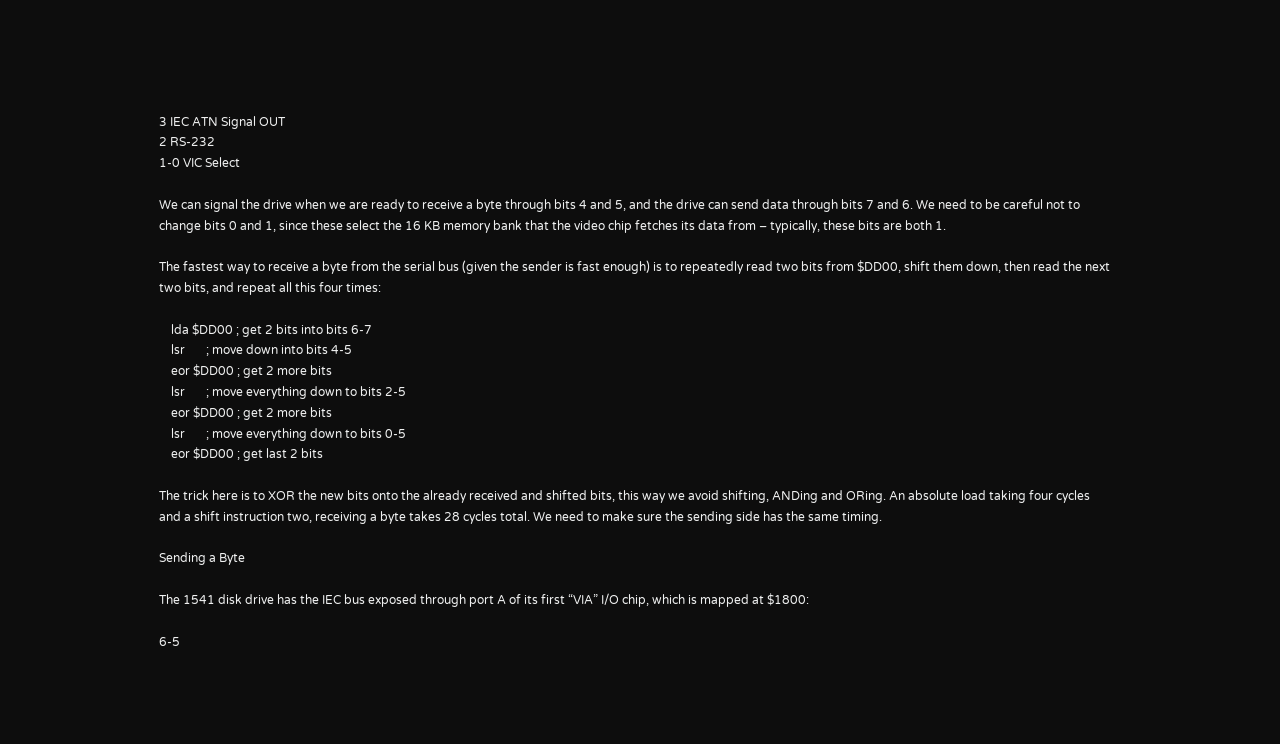3 IEC ATN Signal OUT
2 RS-232
1-0 VIC Select

We can signal the drive when we are ready to receive a byte through bits 4 and 5, and the drive can send data through bits 7 and 6. We need to be careful not to change bits 0 and 1, since these select the 16 KB memory bank that the video chip fetches its data from – typically, these bits are both 1.

The fastest way to receive a byte from the serial bus (given the sender is fast enough) is to repeatedly read two bits from $DD00, shift them down, then read the next two bits, and repeat all this four times:

    lda $DD00 ; get 2 bits into bits 6-7
    lsr       ; move down into bits 4-5
    eor $DD00 ; get 2 more bits
    lsr       ; move everything down to bits 2-5
    eor $DD00 ; get 2 more bits
    lsr       ; move everything down to bits 0-5
    eor $DD00 ; get last 2 bits

The trick here is to XOR the new bits onto the already received and shifted bits, this way we avoid shifting, ANDing and ORing. An absolute load taking four cycles and a shift instruction two, receiving a byte takes 28 cycles total. We need to make sure the sending side has the same timing.

Sending a Byte

The 1541 disk drive has the IEC bus exposed through port A of its first “VIA” I/O chip, which is mapped at $1800:

6-5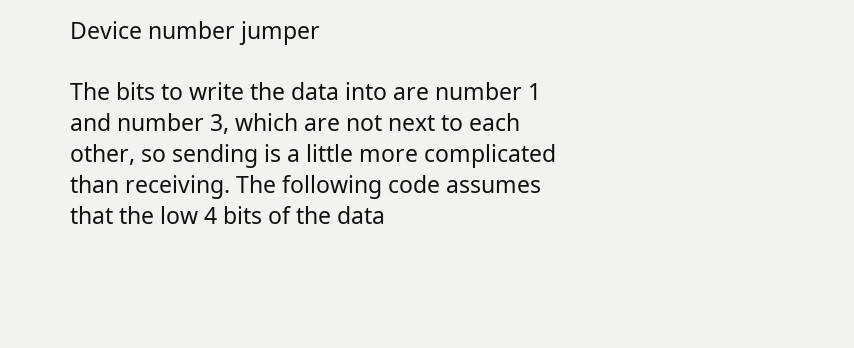Device number jumper

The bits to write the data into are number 1 and number 3, which are not next to each other, so sending is a little more complicated than receiving. The following code assumes that the low 4 bits of the data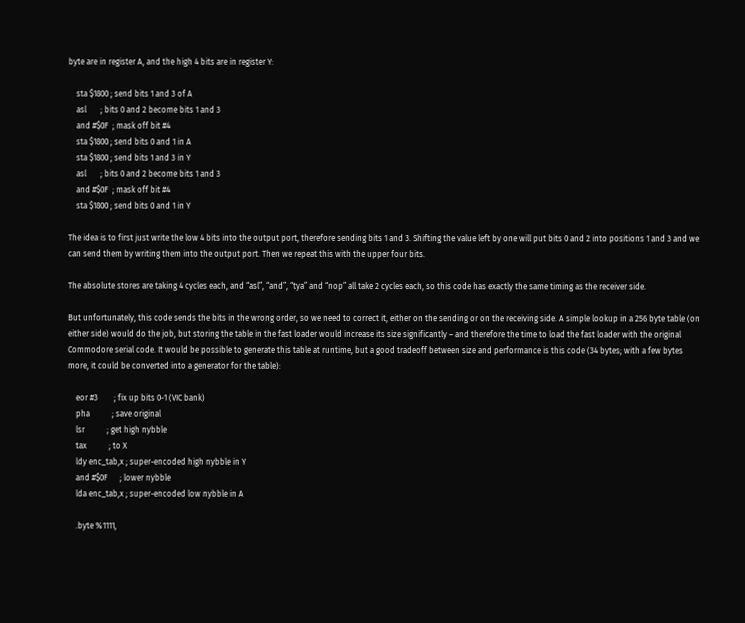byte are in register A, and the high 4 bits are in register Y:

    sta $1800 ; send bits 1 and 3 of A
    asl       ; bits 0 and 2 become bits 1 and 3
    and #$0F  ; mask off bit #4
    sta $1800 ; send bits 0 and 1 in A
    sta $1800 ; send bits 1 and 3 in Y
    asl       ; bits 0 and 2 become bits 1 and 3
    and #$0F  ; mask off bit #4
    sta $1800 ; send bits 0 and 1 in Y

The idea is to first just write the low 4 bits into the output port, therefore sending bits 1 and 3. Shifting the value left by one will put bits 0 and 2 into positions 1 and 3 and we can send them by writing them into the output port. Then we repeat this with the upper four bits.

The absolute stores are taking 4 cycles each, and “asl”, “and”, “tya” and “nop” all take 2 cycles each, so this code has exactly the same timing as the receiver side.

But unfortunately, this code sends the bits in the wrong order, so we need to correct it, either on the sending or on the receiving side. A simple lookup in a 256 byte table (on either side) would do the job, but storing the table in the fast loader would increase its size significantly – and therefore the time to load the fast loader with the original Commodore serial code. It would be possible to generate this table at runtime, but a good tradeoff between size and performance is this code (34 bytes; with a few bytes more, it could be converted into a generator for the table):

    eor #3        ; fix up bits 0-1 (VIC bank)
    pha           ; save original
    lsr           ; get high nybble
    tax           ; to X
    ldy enc_tab,x ; super-encoded high nybble in Y
    and #$0F      ; lower nybble
    lda enc_tab,x ; super-encoded low nybble in A

    .byte %1111,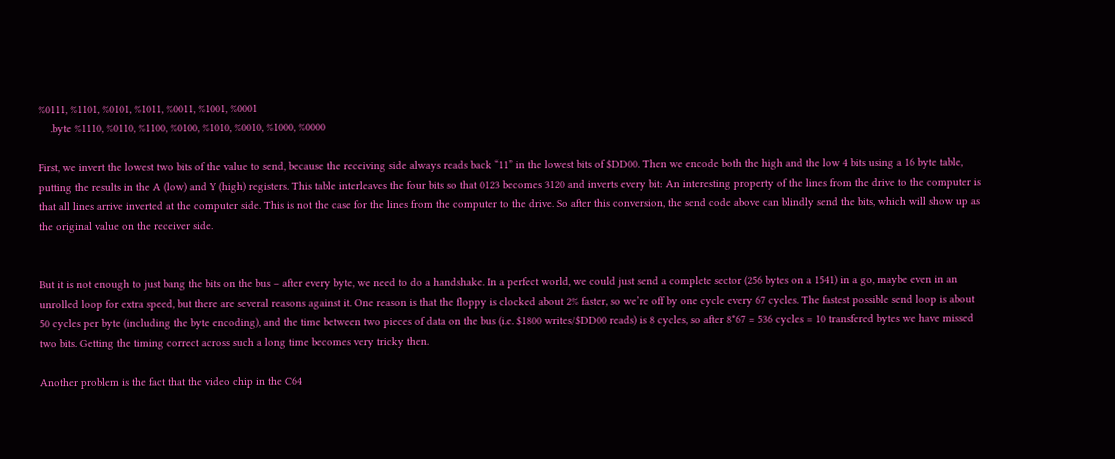%0111, %1101, %0101, %1011, %0011, %1001, %0001
    .byte %1110, %0110, %1100, %0100, %1010, %0010, %1000, %0000

First, we invert the lowest two bits of the value to send, because the receiving side always reads back “11” in the lowest bits of $DD00. Then we encode both the high and the low 4 bits using a 16 byte table, putting the results in the A (low) and Y (high) registers. This table interleaves the four bits so that 0123 becomes 3120 and inverts every bit: An interesting property of the lines from the drive to the computer is that all lines arrive inverted at the computer side. This is not the case for the lines from the computer to the drive. So after this conversion, the send code above can blindly send the bits, which will show up as the original value on the receiver side.


But it is not enough to just bang the bits on the bus – after every byte, we need to do a handshake. In a perfect world, we could just send a complete sector (256 bytes on a 1541) in a go, maybe even in an unrolled loop for extra speed, but there are several reasons against it. One reason is that the floppy is clocked about 2% faster, so we’re off by one cycle every 67 cycles. The fastest possible send loop is about 50 cycles per byte (including the byte encoding), and the time between two pieces of data on the bus (i.e. $1800 writes/$DD00 reads) is 8 cycles, so after 8*67 = 536 cycles = 10 transfered bytes we have missed two bits. Getting the timing correct across such a long time becomes very tricky then.

Another problem is the fact that the video chip in the C64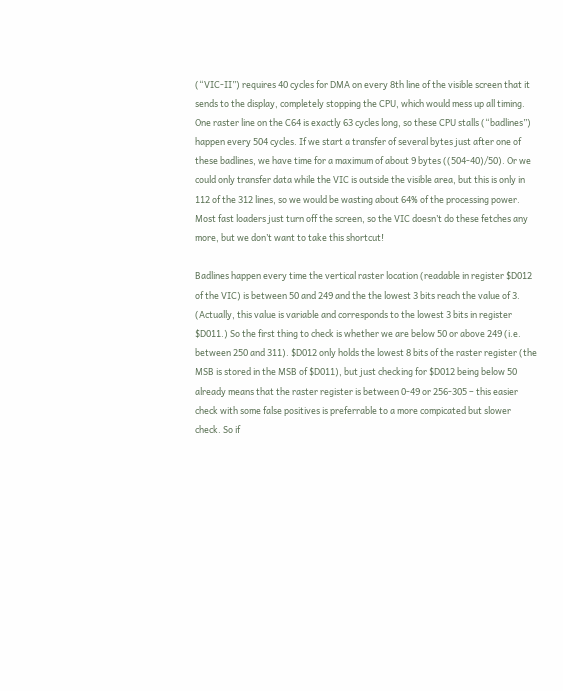(“VIC-II”) requires 40 cycles for DMA on every 8th line of the visible screen that it sends to the display, completely stopping the CPU, which would mess up all timing. One raster line on the C64 is exactly 63 cycles long, so these CPU stalls (“badlines”) happen every 504 cycles. If we start a transfer of several bytes just after one of these badlines, we have time for a maximum of about 9 bytes ((504-40)/50). Or we could only transfer data while the VIC is outside the visible area, but this is only in 112 of the 312 lines, so we would be wasting about 64% of the processing power. Most fast loaders just turn off the screen, so the VIC doesn’t do these fetches any more, but we don’t want to take this shortcut!

Badlines happen every time the vertical raster location (readable in register $D012 of the VIC) is between 50 and 249 and the the lowest 3 bits reach the value of 3. (Actually, this value is variable and corresponds to the lowest 3 bits in register $D011.) So the first thing to check is whether we are below 50 or above 249 (i.e. between 250 and 311). $D012 only holds the lowest 8 bits of the raster register (the MSB is stored in the MSB of $D011), but just checking for $D012 being below 50 already means that the raster register is between 0-49 or 256-305 – this easier check with some false positives is preferrable to a more compicated but slower check. So if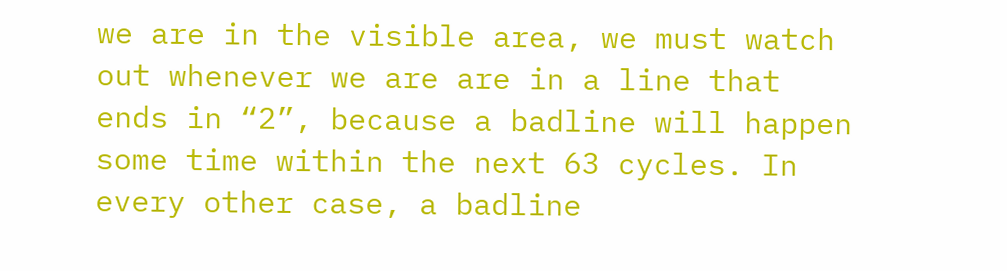we are in the visible area, we must watch out whenever we are are in a line that ends in “2”, because a badline will happen some time within the next 63 cycles. In every other case, a badline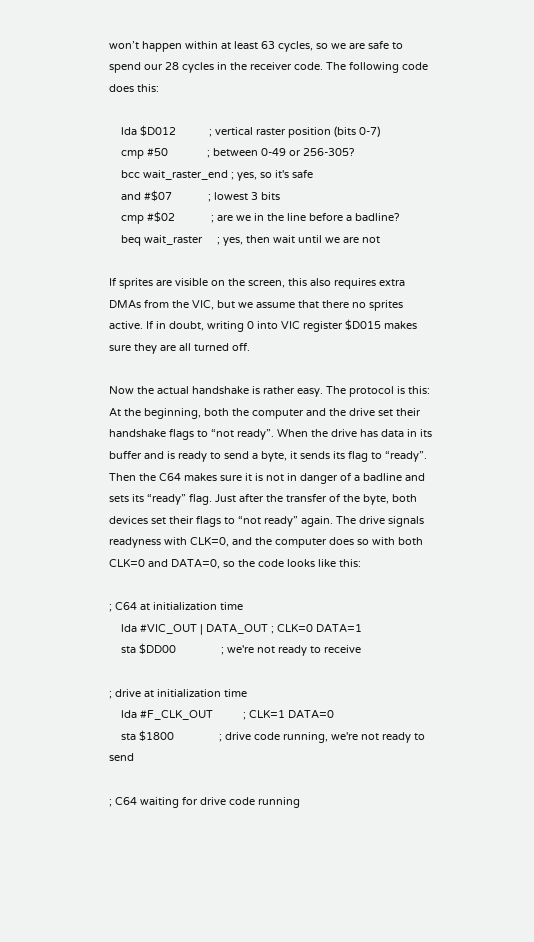won’t happen within at least 63 cycles, so we are safe to spend our 28 cycles in the receiver code. The following code does this:

    lda $D012           ; vertical raster position (bits 0-7)
    cmp #50             ; between 0-49 or 256-305?
    bcc wait_raster_end ; yes, so it's safe
    and #$07            ; lowest 3 bits
    cmp #$02            ; are we in the line before a badline?
    beq wait_raster     ; yes, then wait until we are not

If sprites are visible on the screen, this also requires extra DMAs from the VIC, but we assume that there no sprites active. If in doubt, writing 0 into VIC register $D015 makes sure they are all turned off.

Now the actual handshake is rather easy. The protocol is this: At the beginning, both the computer and the drive set their handshake flags to “not ready”. When the drive has data in its buffer and is ready to send a byte, it sends its flag to “ready”. Then the C64 makes sure it is not in danger of a badline and sets its “ready” flag. Just after the transfer of the byte, both devices set their flags to “not ready” again. The drive signals readyness with CLK=0, and the computer does so with both CLK=0 and DATA=0, so the code looks like this:

; C64 at initialization time
    lda #VIC_OUT | DATA_OUT ; CLK=0 DATA=1
    sta $DD00               ; we're not ready to receive

; drive at initialization time
    lda #F_CLK_OUT          ; CLK=1 DATA=0
    sta $1800               ; drive code running, we're not ready to send

; C64 waiting for drive code running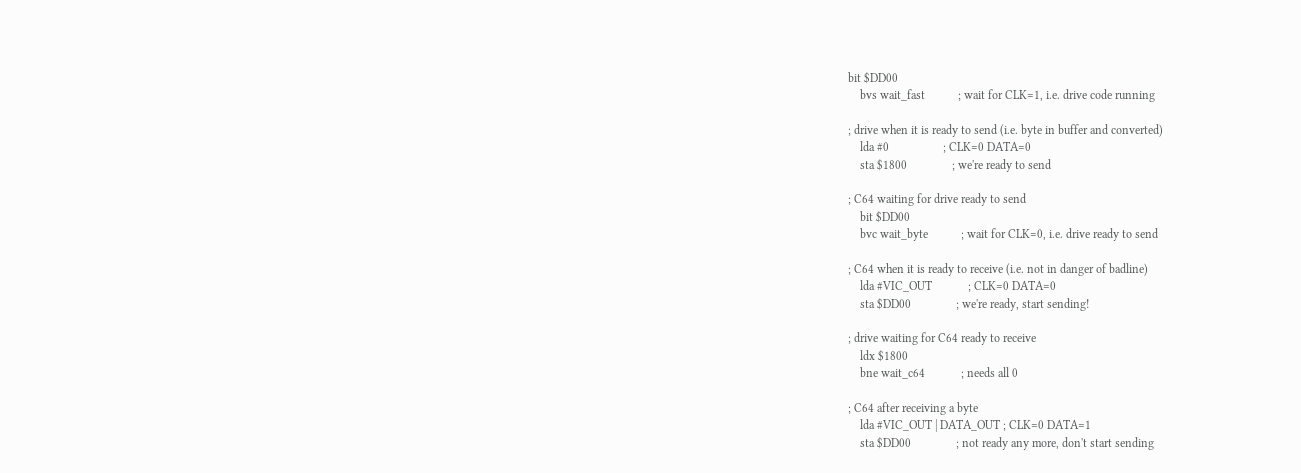bit $DD00
    bvs wait_fast           ; wait for CLK=1, i.e. drive code running

; drive when it is ready to send (i.e. byte in buffer and converted)
    lda #0                  ; CLK=0 DATA=0
    sta $1800               ; we're ready to send

; C64 waiting for drive ready to send
    bit $DD00
    bvc wait_byte           ; wait for CLK=0, i.e. drive ready to send

; C64 when it is ready to receive (i.e. not in danger of badline)
    lda #VIC_OUT            ; CLK=0 DATA=0
    sta $DD00               ; we're ready, start sending!

; drive waiting for C64 ready to receive
    ldx $1800
    bne wait_c64            ; needs all 0

; C64 after receiving a byte
    lda #VIC_OUT | DATA_OUT ; CLK=0 DATA=1
    sta $DD00               ; not ready any more, don't start sending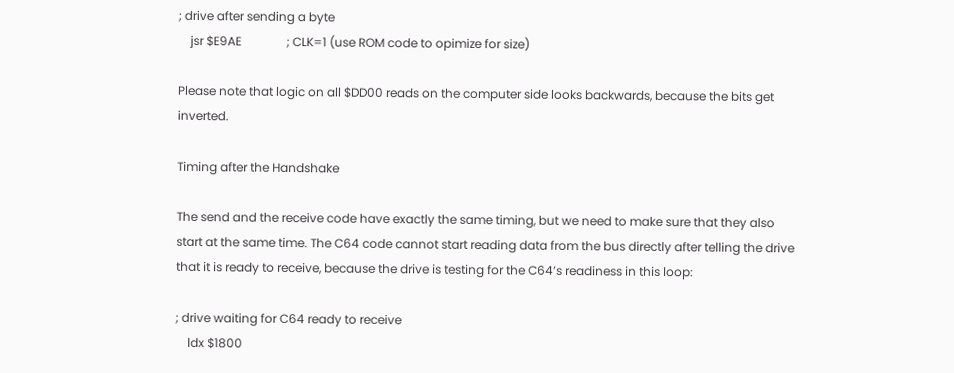; drive after sending a byte
    jsr $E9AE               ; CLK=1 (use ROM code to opimize for size)

Please note that logic on all $DD00 reads on the computer side looks backwards, because the bits get inverted.

Timing after the Handshake

The send and the receive code have exactly the same timing, but we need to make sure that they also start at the same time. The C64 code cannot start reading data from the bus directly after telling the drive that it is ready to receive, because the drive is testing for the C64’s readiness in this loop:

; drive waiting for C64 ready to receive
    ldx $1800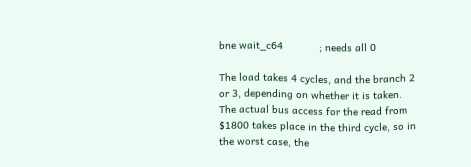bne wait_c64            ; needs all 0

The load takes 4 cycles, and the branch 2 or 3, depending on whether it is taken. The actual bus access for the read from $1800 takes place in the third cycle, so in the worst case, the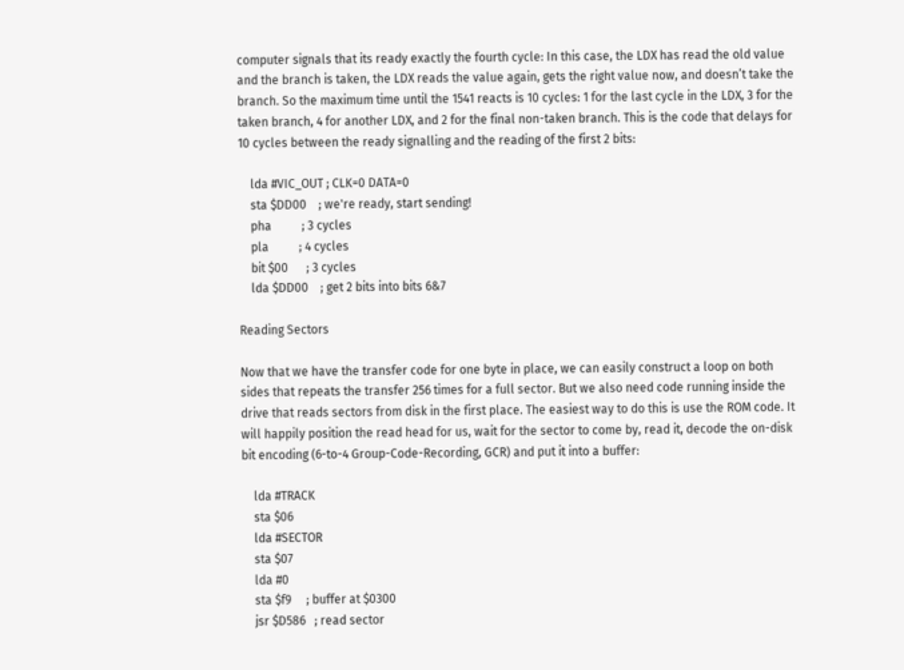computer signals that its ready exactly the fourth cycle: In this case, the LDX has read the old value and the branch is taken, the LDX reads the value again, gets the right value now, and doesn’t take the branch. So the maximum time until the 1541 reacts is 10 cycles: 1 for the last cycle in the LDX, 3 for the taken branch, 4 for another LDX, and 2 for the final non-taken branch. This is the code that delays for 10 cycles between the ready signalling and the reading of the first 2 bits:

    lda #VIC_OUT ; CLK=0 DATA=0
    sta $DD00    ; we're ready, start sending!
    pha          ; 3 cycles
    pla          ; 4 cycles
    bit $00      ; 3 cycles
    lda $DD00    ; get 2 bits into bits 6&7

Reading Sectors

Now that we have the transfer code for one byte in place, we can easily construct a loop on both sides that repeats the transfer 256 times for a full sector. But we also need code running inside the drive that reads sectors from disk in the first place. The easiest way to do this is use the ROM code. It will happily position the read head for us, wait for the sector to come by, read it, decode the on-disk bit encoding (6-to-4 Group-Code-Recording, GCR) and put it into a buffer:

    lda #TRACK
    sta $06
    lda #SECTOR
    sta $07
    lda #0
    sta $f9     ; buffer at $0300
    jsr $D586   ; read sector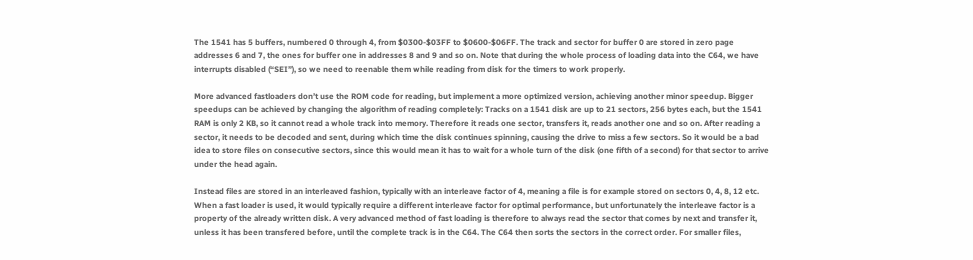The 1541 has 5 buffers, numbered 0 through 4, from $0300-$03FF to $0600-$06FF. The track and sector for buffer 0 are stored in zero page addresses 6 and 7, the ones for buffer one in addresses 8 and 9 and so on. Note that during the whole process of loading data into the C64, we have interrupts disabled (“SEI”), so we need to reenable them while reading from disk for the timers to work properly.

More advanced fastloaders don’t use the ROM code for reading, but implement a more optimized version, achieving another minor speedup. Bigger speedups can be achieved by changing the algorithm of reading completely: Tracks on a 1541 disk are up to 21 sectors, 256 bytes each, but the 1541 RAM is only 2 KB, so it cannot read a whole track into memory. Therefore it reads one sector, transfers it, reads another one and so on. After reading a sector, it needs to be decoded and sent, during which time the disk continues spinning, causing the drive to miss a few sectors. So it would be a bad idea to store files on consecutive sectors, since this would mean it has to wait for a whole turn of the disk (one fifth of a second) for that sector to arrive under the head again.

Instead files are stored in an interleaved fashion, typically with an interleave factor of 4, meaning a file is for example stored on sectors 0, 4, 8, 12 etc. When a fast loader is used, it would typically require a different interleave factor for optimal performance, but unfortunately the interleave factor is a property of the already written disk. A very advanced method of fast loading is therefore to always read the sector that comes by next and transfer it, unless it has been transfered before, until the complete track is in the C64. The C64 then sorts the sectors in the correct order. For smaller files,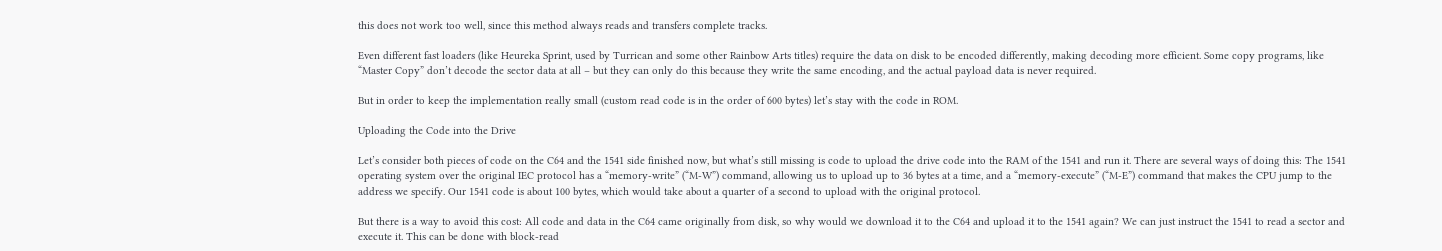this does not work too well, since this method always reads and transfers complete tracks.

Even different fast loaders (like Heureka Sprint, used by Turrican and some other Rainbow Arts titles) require the data on disk to be encoded differently, making decoding more efficient. Some copy programs, like “Master Copy” don’t decode the sector data at all – but they can only do this because they write the same encoding, and the actual payload data is never required.

But in order to keep the implementation really small (custom read code is in the order of 600 bytes) let’s stay with the code in ROM.

Uploading the Code into the Drive

Let’s consider both pieces of code on the C64 and the 1541 side finished now, but what’s still missing is code to upload the drive code into the RAM of the 1541 and run it. There are several ways of doing this: The 1541 operating system over the original IEC protocol has a “memory-write” (“M-W”) command, allowing us to upload up to 36 bytes at a time, and a “memory-execute” (“M-E”) command that makes the CPU jump to the address we specify. Our 1541 code is about 100 bytes, which would take about a quarter of a second to upload with the original protocol.

But there is a way to avoid this cost: All code and data in the C64 came originally from disk, so why would we download it to the C64 and upload it to the 1541 again? We can just instruct the 1541 to read a sector and execute it. This can be done with block-read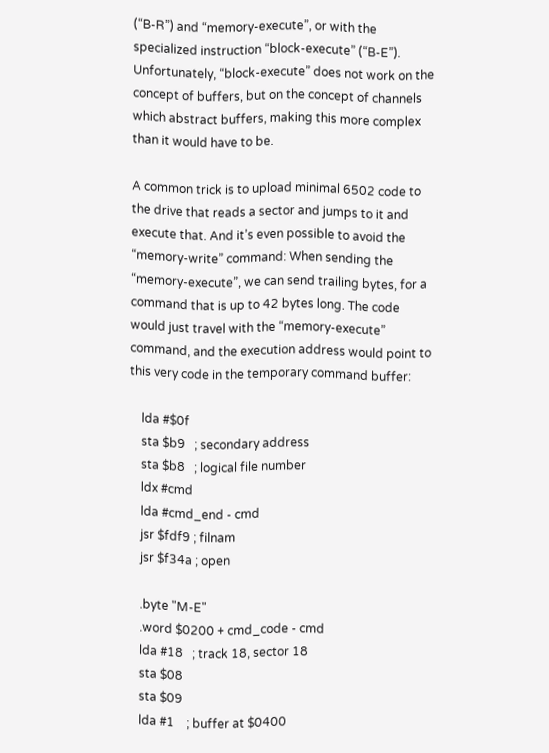(“B-R”) and “memory-execute”, or with the specialized instruction “block-execute” (“B-E”). Unfortunately, “block-execute” does not work on the concept of buffers, but on the concept of channels which abstract buffers, making this more complex than it would have to be.

A common trick is to upload minimal 6502 code to the drive that reads a sector and jumps to it and execute that. And it’s even possible to avoid the “memory-write” command: When sending the “memory-execute”, we can send trailing bytes, for a command that is up to 42 bytes long. The code would just travel with the “memory-execute” command, and the execution address would point to this very code in the temporary command buffer:

    lda #$0f
    sta $b9   ; secondary address
    sta $b8   ; logical file number
    ldx #cmd
    lda #cmd_end - cmd
    jsr $fdf9 ; filnam
    jsr $f34a ; open

    .byte "M-E"
    .word $0200 + cmd_code - cmd
    lda #18   ; track 18, sector 18
    sta $08
    sta $09
    lda #1    ; buffer at $0400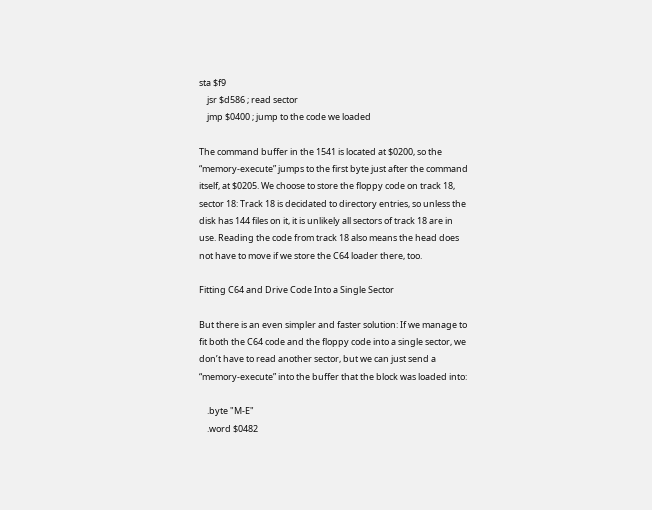sta $f9
    jsr $d586 ; read sector
    jmp $0400 ; jump to the code we loaded

The command buffer in the 1541 is located at $0200, so the “memory-execute” jumps to the first byte just after the command itself, at $0205. We choose to store the floppy code on track 18, sector 18: Track 18 is decidated to directory entries, so unless the disk has 144 files on it, it is unlikely all sectors of track 18 are in use. Reading the code from track 18 also means the head does not have to move if we store the C64 loader there, too.

Fitting C64 and Drive Code Into a Single Sector

But there is an even simpler and faster solution: If we manage to fit both the C64 code and the floppy code into a single sector, we don’t have to read another sector, but we can just send a “memory-execute” into the buffer that the block was loaded into:

    .byte "M-E"
    .word $0482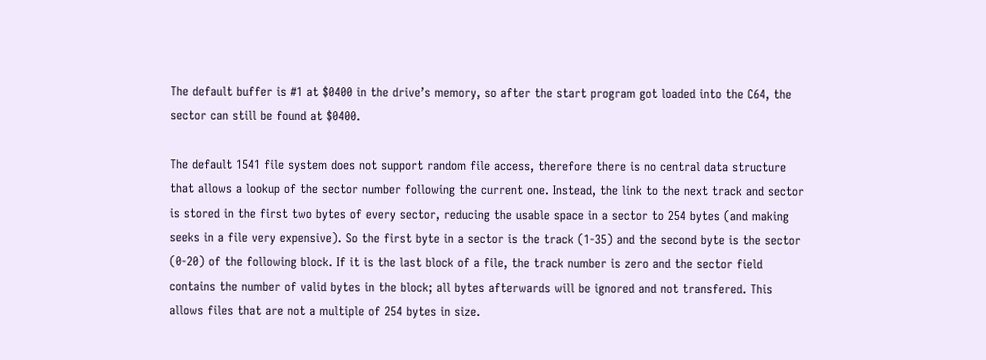The default buffer is #1 at $0400 in the drive’s memory, so after the start program got loaded into the C64, the sector can still be found at $0400.

The default 1541 file system does not support random file access, therefore there is no central data structure that allows a lookup of the sector number following the current one. Instead, the link to the next track and sector is stored in the first two bytes of every sector, reducing the usable space in a sector to 254 bytes (and making seeks in a file very expensive). So the first byte in a sector is the track (1-35) and the second byte is the sector (0-20) of the following block. If it is the last block of a file, the track number is zero and the sector field contains the number of valid bytes in the block; all bytes afterwards will be ignored and not transfered. This allows files that are not a multiple of 254 bytes in size.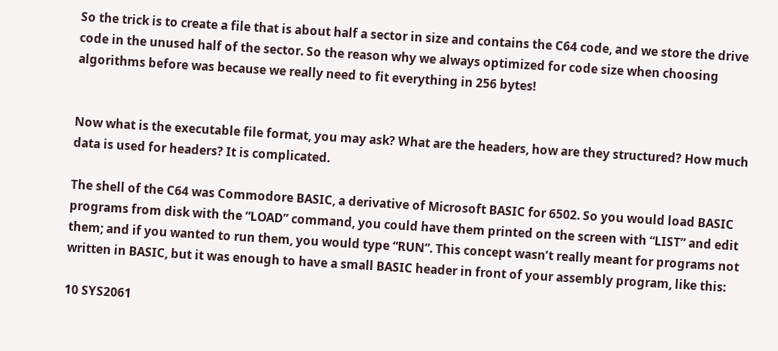So the trick is to create a file that is about half a sector in size and contains the C64 code, and we store the drive code in the unused half of the sector. So the reason why we always optimized for code size when choosing algorithms before was because we really need to fit everything in 256 bytes!


Now what is the executable file format, you may ask? What are the headers, how are they structured? How much data is used for headers? It is complicated.

The shell of the C64 was Commodore BASIC, a derivative of Microsoft BASIC for 6502. So you would load BASIC programs from disk with the “LOAD” command, you could have them printed on the screen with “LIST” and edit them; and if you wanted to run them, you would type “RUN”. This concept wasn’t really meant for programs not written in BASIC, but it was enough to have a small BASIC header in front of your assembly program, like this:

10 SYS2061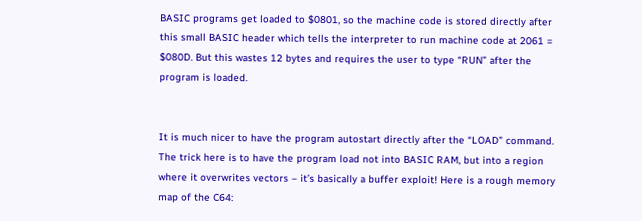BASIC programs get loaded to $0801, so the machine code is stored directly after this small BASIC header which tells the interpreter to run machine code at 2061 = $080D. But this wastes 12 bytes and requires the user to type “RUN” after the program is loaded.


It is much nicer to have the program autostart directly after the “LOAD” command. The trick here is to have the program load not into BASIC RAM, but into a region where it overwrites vectors – it’s basically a buffer exploit! Here is a rough memory map of the C64: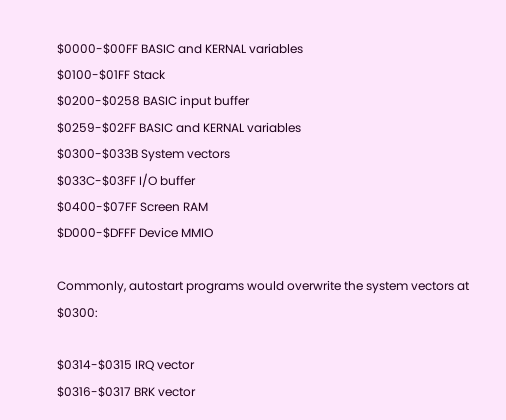$0000-$00FF BASIC and KERNAL variables
$0100-$01FF Stack
$0200-$0258 BASIC input buffer
$0259-$02FF BASIC and KERNAL variables
$0300-$033B System vectors
$033C-$03FF I/O buffer
$0400-$07FF Screen RAM
$D000-$DFFF Device MMIO

Commonly, autostart programs would overwrite the system vectors at $0300:

$0314-$0315 IRQ vector
$0316-$0317 BRK vector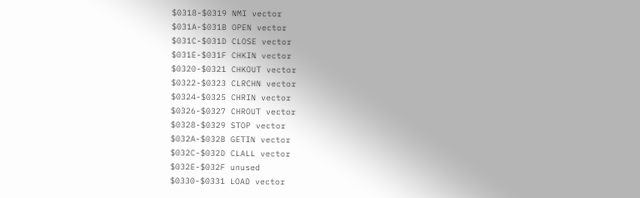$0318-$0319 NMI vector
$031A-$031B OPEN vector
$031C-$031D CLOSE vector
$031E-$031F CHKIN vector
$0320-$0321 CHKOUT vector
$0322-$0323 CLRCHN vector
$0324-$0325 CHRIN vector
$0326-$0327 CHROUT vector
$0328-$0329 STOP vector
$032A-$032B GETIN vector
$032C-$032D CLALL vector
$032E-$032F unused
$0330-$0331 LOAD vector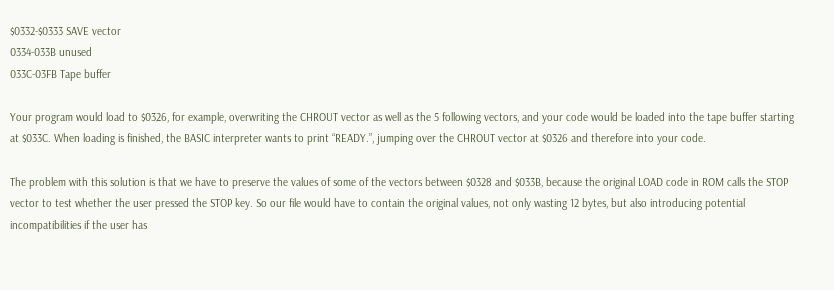$0332-$0333 SAVE vector
0334-033B unused
033C-03FB Tape buffer

Your program would load to $0326, for example, overwriting the CHROUT vector as well as the 5 following vectors, and your code would be loaded into the tape buffer starting at $033C. When loading is finished, the BASIC interpreter wants to print “READY.”, jumping over the CHROUT vector at $0326 and therefore into your code.

The problem with this solution is that we have to preserve the values of some of the vectors between $0328 and $033B, because the original LOAD code in ROM calls the STOP vector to test whether the user pressed the STOP key. So our file would have to contain the original values, not only wasting 12 bytes, but also introducing potential incompatibilities if the user has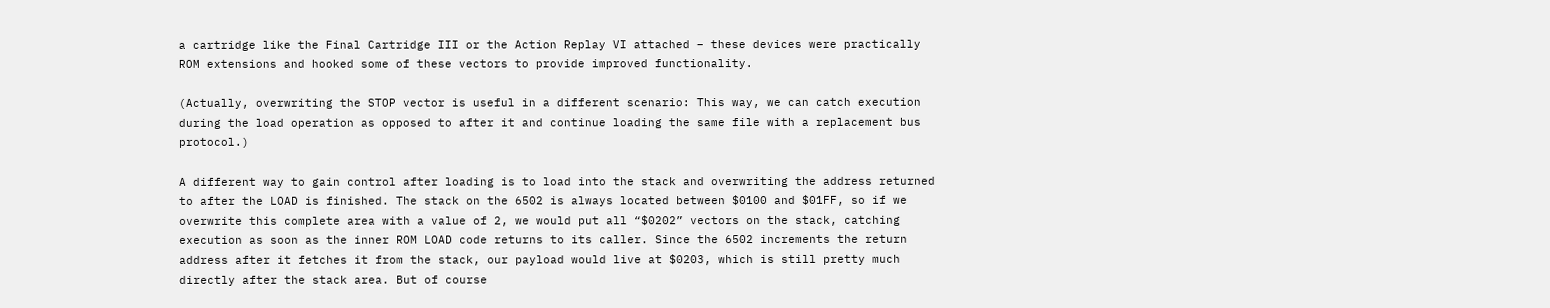a cartridge like the Final Cartridge III or the Action Replay VI attached – these devices were practically ROM extensions and hooked some of these vectors to provide improved functionality.

(Actually, overwriting the STOP vector is useful in a different scenario: This way, we can catch execution during the load operation as opposed to after it and continue loading the same file with a replacement bus protocol.)

A different way to gain control after loading is to load into the stack and overwriting the address returned to after the LOAD is finished. The stack on the 6502 is always located between $0100 and $01FF, so if we overwrite this complete area with a value of 2, we would put all “$0202” vectors on the stack, catching execution as soon as the inner ROM LOAD code returns to its caller. Since the 6502 increments the return address after it fetches it from the stack, our payload would live at $0203, which is still pretty much directly after the stack area. But of course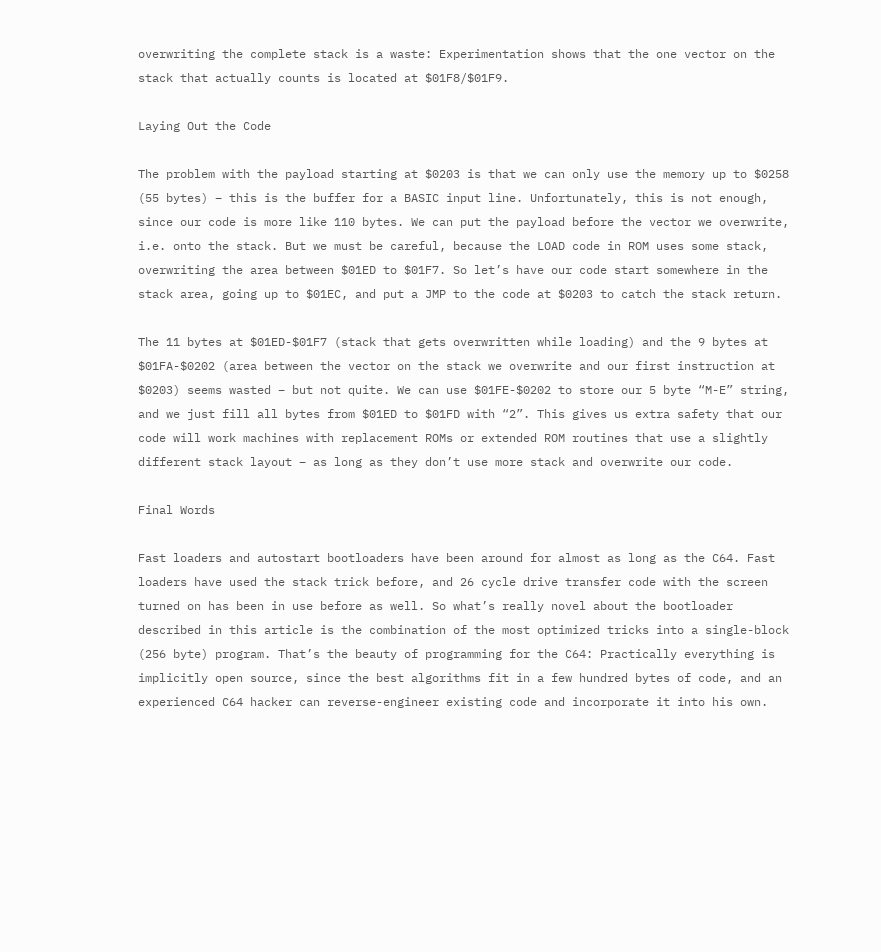overwriting the complete stack is a waste: Experimentation shows that the one vector on the stack that actually counts is located at $01F8/$01F9.

Laying Out the Code

The problem with the payload starting at $0203 is that we can only use the memory up to $0258 (55 bytes) – this is the buffer for a BASIC input line. Unfortunately, this is not enough, since our code is more like 110 bytes. We can put the payload before the vector we overwrite, i.e. onto the stack. But we must be careful, because the LOAD code in ROM uses some stack, overwriting the area between $01ED to $01F7. So let’s have our code start somewhere in the stack area, going up to $01EC, and put a JMP to the code at $0203 to catch the stack return.

The 11 bytes at $01ED-$01F7 (stack that gets overwritten while loading) and the 9 bytes at $01FA-$0202 (area between the vector on the stack we overwrite and our first instruction at $0203) seems wasted – but not quite. We can use $01FE-$0202 to store our 5 byte “M-E” string, and we just fill all bytes from $01ED to $01FD with “2”. This gives us extra safety that our code will work machines with replacement ROMs or extended ROM routines that use a slightly different stack layout – as long as they don’t use more stack and overwrite our code.

Final Words

Fast loaders and autostart bootloaders have been around for almost as long as the C64. Fast loaders have used the stack trick before, and 26 cycle drive transfer code with the screen turned on has been in use before as well. So what’s really novel about the bootloader described in this article is the combination of the most optimized tricks into a single-block (256 byte) program. That’s the beauty of programming for the C64: Practically everything is implicitly open source, since the best algorithms fit in a few hundred bytes of code, and an experienced C64 hacker can reverse-engineer existing code and incorporate it into his own.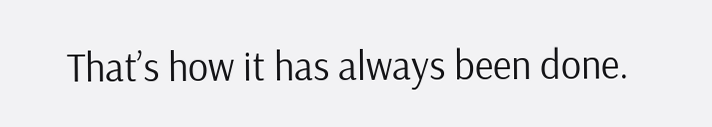That’s how it has always been done.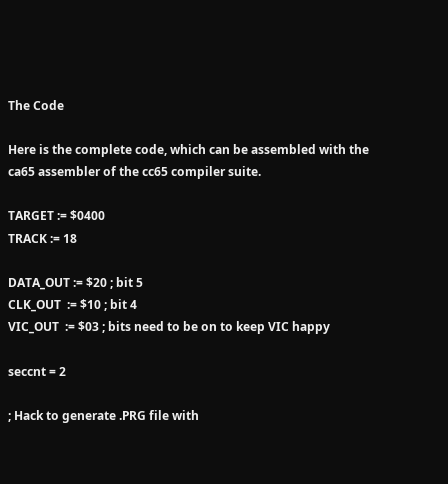The Code

Here is the complete code, which can be assembled with the ca65 assembler of the cc65 compiler suite.

TARGET := $0400
TRACK := 18

DATA_OUT := $20 ; bit 5
CLK_OUT  := $10 ; bit 4
VIC_OUT  := $03 ; bits need to be on to keep VIC happy

seccnt = 2

; Hack to generate .PRG file with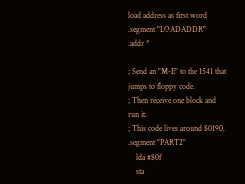load address as first word
.segment "LOADADDR"
.addr *

; Send an "M-E" to the 1541 that jumps to floppy code.
; Then receive one block and run it.
; This code lives around $0190.
.segment "PART2"
    lda #$0f
    sta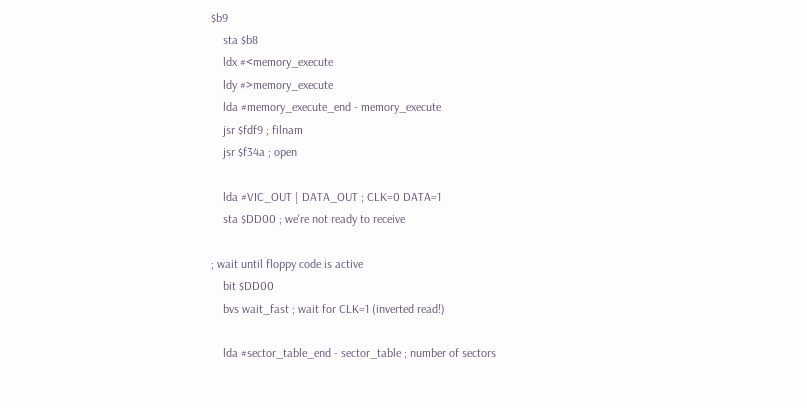$b9
    sta $b8
    ldx #<memory_execute
    ldy #>memory_execute
    lda #memory_execute_end - memory_execute
    jsr $fdf9 ; filnam
    jsr $f34a ; open

    lda #VIC_OUT | DATA_OUT ; CLK=0 DATA=1
    sta $DD00 ; we're not ready to receive

; wait until floppy code is active
    bit $DD00
    bvs wait_fast ; wait for CLK=1 (inverted read!)

    lda #sector_table_end - sector_table ; number of sectors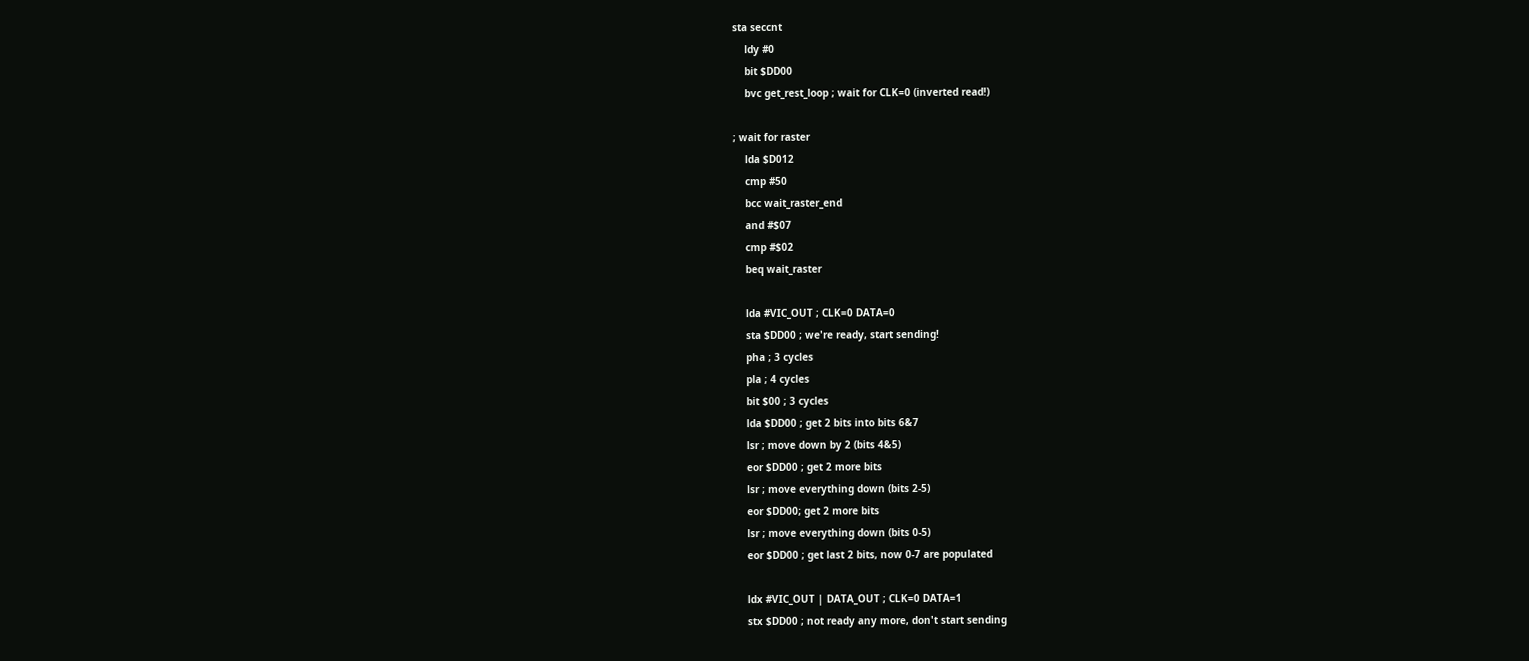sta seccnt
    ldy #0
    bit $DD00
    bvc get_rest_loop ; wait for CLK=0 (inverted read!)

; wait for raster
    lda $D012
    cmp #50
    bcc wait_raster_end
    and #$07
    cmp #$02
    beq wait_raster

    lda #VIC_OUT ; CLK=0 DATA=0
    sta $DD00 ; we're ready, start sending!
    pha ; 3 cycles
    pla ; 4 cycles
    bit $00 ; 3 cycles
    lda $DD00 ; get 2 bits into bits 6&7
    lsr ; move down by 2 (bits 4&5)
    eor $DD00 ; get 2 more bits
    lsr ; move everything down (bits 2-5)
    eor $DD00; get 2 more bits
    lsr ; move everything down (bits 0-5)
    eor $DD00 ; get last 2 bits, now 0-7 are populated

    ldx #VIC_OUT | DATA_OUT ; CLK=0 DATA=1
    stx $DD00 ; not ready any more, don't start sending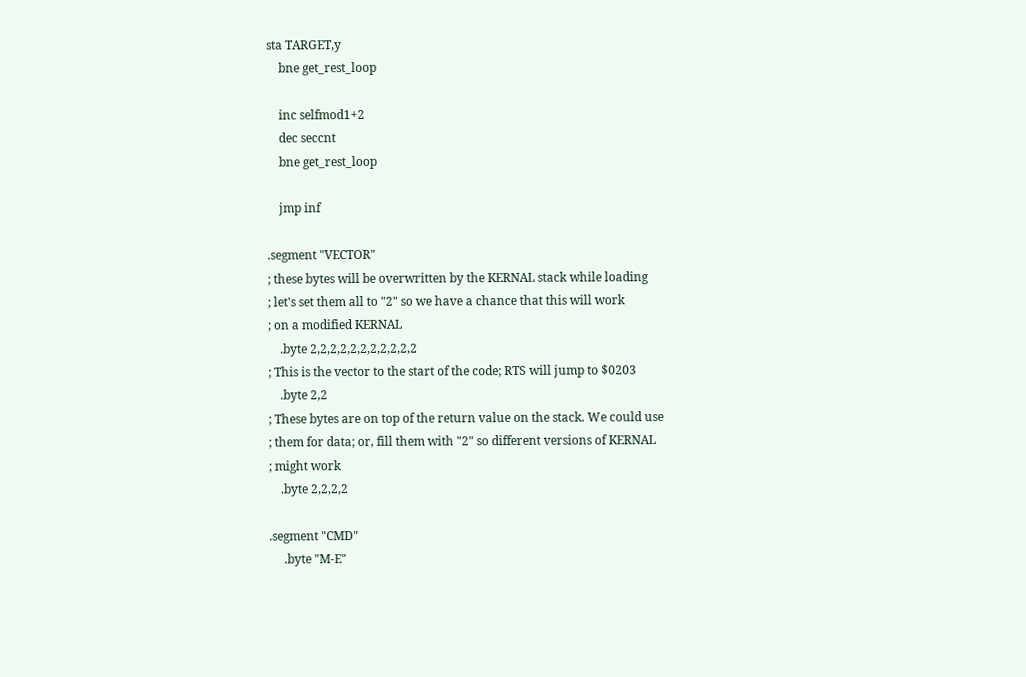sta TARGET,y
    bne get_rest_loop

    inc selfmod1+2
    dec seccnt
    bne get_rest_loop

    jmp inf

.segment "VECTOR"
; these bytes will be overwritten by the KERNAL stack while loading
; let's set them all to "2" so we have a chance that this will work
; on a modified KERNAL
    .byte 2,2,2,2,2,2,2,2,2,2,2
; This is the vector to the start of the code; RTS will jump to $0203
    .byte 2,2
; These bytes are on top of the return value on the stack. We could use
; them for data; or, fill them with "2" so different versions of KERNAL
; might work
    .byte 2,2,2,2

.segment "CMD"
     .byte "M-E"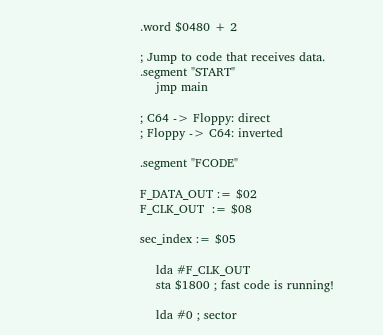.word $0480 + 2

; Jump to code that receives data.
.segment "START"
    jmp main

; C64 -> Floppy: direct
; Floppy -> C64: inverted

.segment "FCODE"

F_DATA_OUT := $02
F_CLK_OUT  := $08

sec_index := $05

    lda #F_CLK_OUT
    sta $1800 ; fast code is running!

    lda #0 ; sector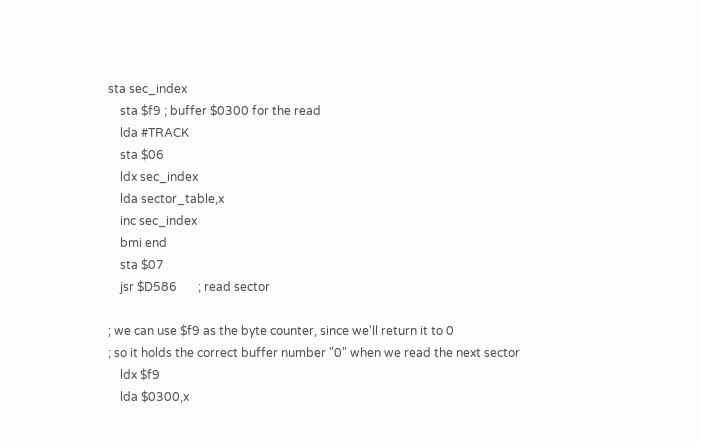sta sec_index
    sta $f9 ; buffer $0300 for the read
    lda #TRACK
    sta $06
    ldx sec_index
    lda sector_table,x
    inc sec_index
    bmi end
    sta $07
    jsr $D586       ; read sector

; we can use $f9 as the byte counter, since we'll return it to 0
; so it holds the correct buffer number "0" when we read the next sector
    ldx $f9
    lda $0300,x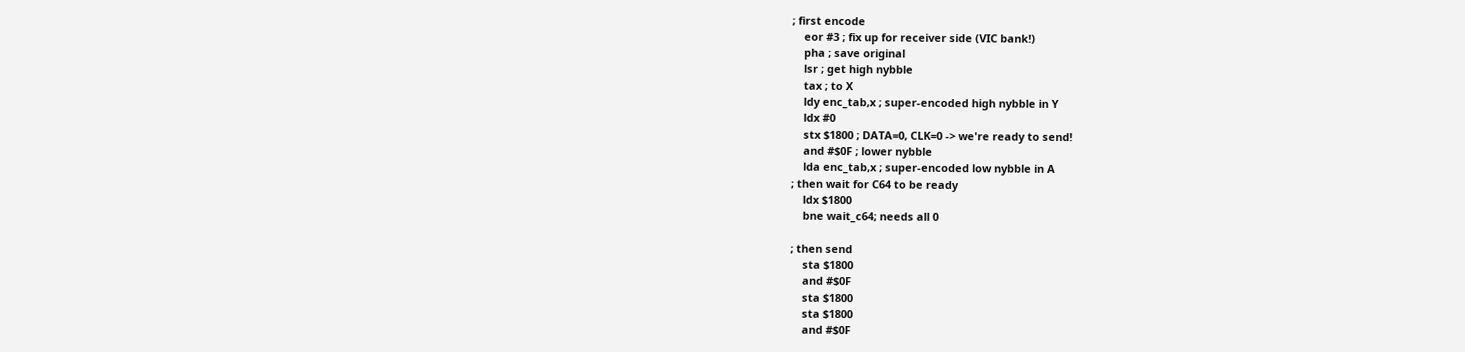; first encode
    eor #3 ; fix up for receiver side (VIC bank!)
    pha ; save original
    lsr ; get high nybble
    tax ; to X
    ldy enc_tab,x ; super-encoded high nybble in Y
    ldx #0
    stx $1800 ; DATA=0, CLK=0 -> we're ready to send!
    and #$0F ; lower nybble
    lda enc_tab,x ; super-encoded low nybble in A
; then wait for C64 to be ready
    ldx $1800
    bne wait_c64; needs all 0

; then send
    sta $1800
    and #$0F
    sta $1800
    sta $1800
    and #$0F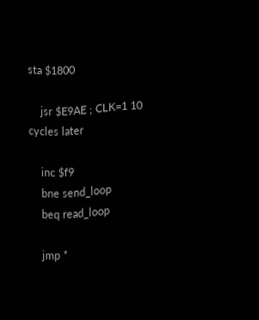sta $1800

    jsr $E9AE ; CLK=1 10 cycles later

    inc $f9
    bne send_loop
    beq read_loop

    jmp *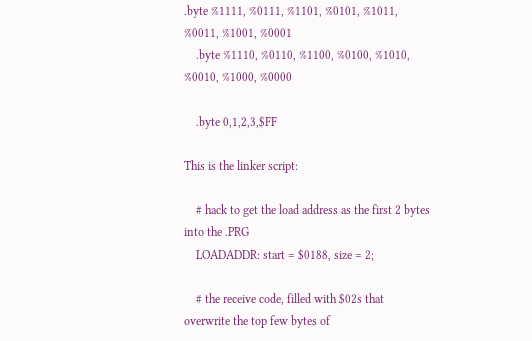.byte %1111, %0111, %1101, %0101, %1011, %0011, %1001, %0001
    .byte %1110, %0110, %1100, %0100, %1010, %0010, %1000, %0000

    .byte 0,1,2,3,$FF

This is the linker script:

    # hack to get the load address as the first 2 bytes into the .PRG
    LOADADDR: start = $0188, size = 2;

    # the receive code, filled with $02s that overwrite the top few bytes of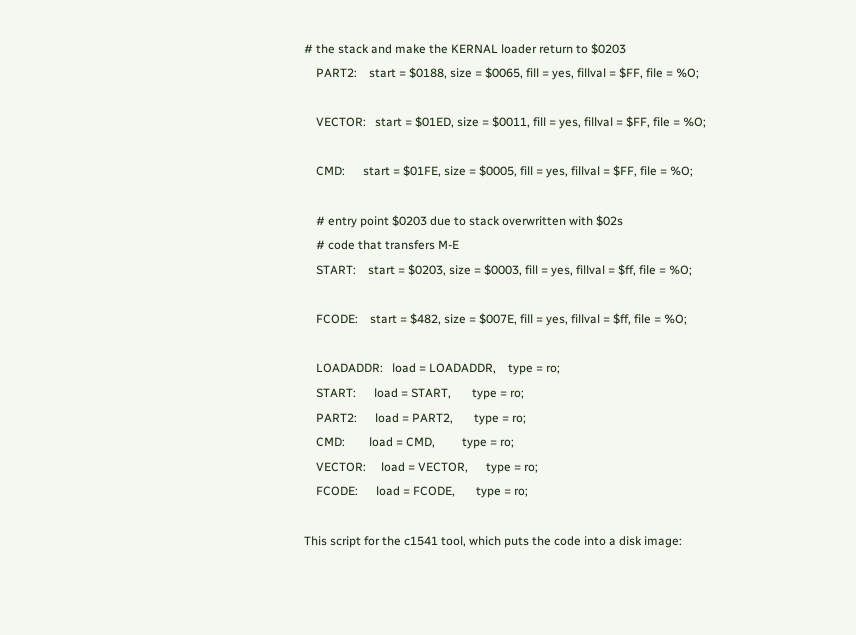# the stack and make the KERNAL loader return to $0203
    PART2:    start = $0188, size = $0065, fill = yes, fillval = $FF, file = %O;

    VECTOR:   start = $01ED, size = $0011, fill = yes, fillval = $FF, file = %O;

    CMD:      start = $01FE, size = $0005, fill = yes, fillval = $FF, file = %O;

    # entry point $0203 due to stack overwritten with $02s
    # code that transfers M-E
    START:    start = $0203, size = $0003, fill = yes, fillval = $ff, file = %O;

    FCODE:    start = $482, size = $007E, fill = yes, fillval = $ff, file = %O;

    LOADADDR:   load = LOADADDR,    type = ro;
    START:      load = START,       type = ro;
    PART2:      load = PART2,       type = ro;
    CMD:        load = CMD,         type = ro;
    VECTOR:     load = VECTOR,      type = ro;
    FCODE:      load = FCODE,       type = ro;

This script for the c1541 tool, which puts the code into a disk image: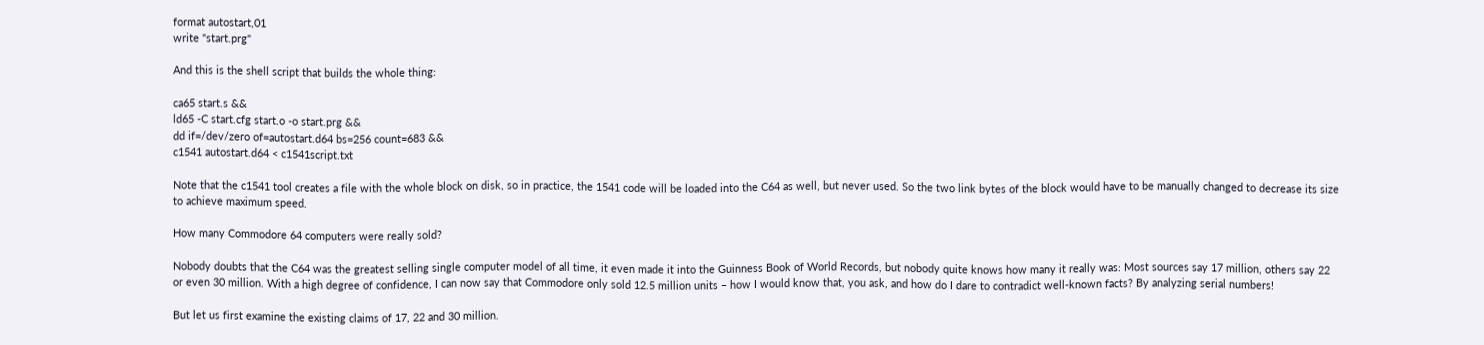format autostart,01
write "start.prg"

And this is the shell script that builds the whole thing:

ca65 start.s &&
ld65 -C start.cfg start.o -o start.prg &&
dd if=/dev/zero of=autostart.d64 bs=256 count=683 &&
c1541 autostart.d64 < c1541script.txt

Note that the c1541 tool creates a file with the whole block on disk, so in practice, the 1541 code will be loaded into the C64 as well, but never used. So the two link bytes of the block would have to be manually changed to decrease its size to achieve maximum speed.

How many Commodore 64 computers were really sold?

Nobody doubts that the C64 was the greatest selling single computer model of all time, it even made it into the Guinness Book of World Records, but nobody quite knows how many it really was: Most sources say 17 million, others say 22 or even 30 million. With a high degree of confidence, I can now say that Commodore only sold 12.5 million units – how I would know that, you ask, and how do I dare to contradict well-known facts? By analyzing serial numbers!

But let us first examine the existing claims of 17, 22 and 30 million.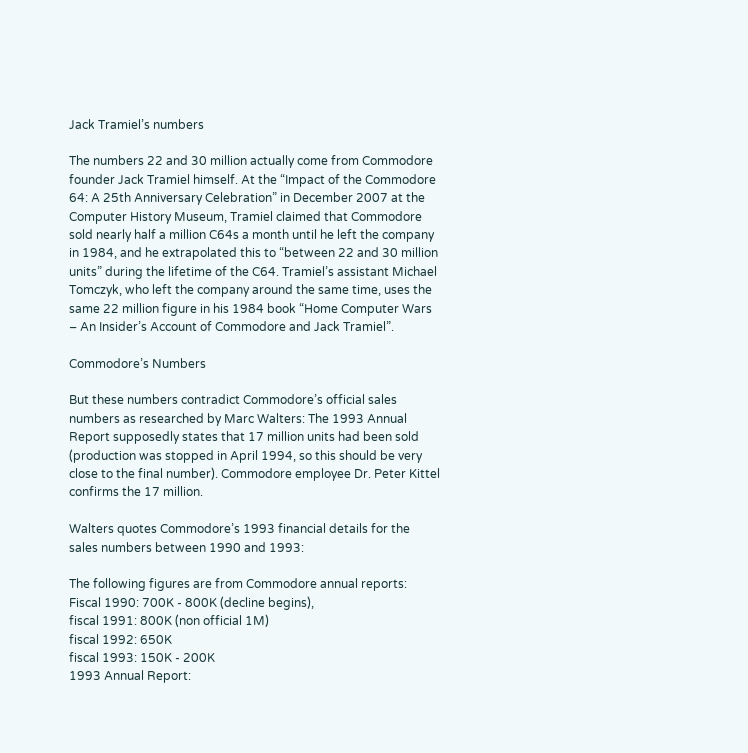Jack Tramiel’s numbers

The numbers 22 and 30 million actually come from Commodore founder Jack Tramiel himself. At the “Impact of the Commodore 64: A 25th Anniversary Celebration” in December 2007 at the Computer History Museum, Tramiel claimed that Commodore sold nearly half a million C64s a month until he left the company in 1984, and he extrapolated this to “between 22 and 30 million units” during the lifetime of the C64. Tramiel’s assistant Michael Tomczyk, who left the company around the same time, uses the same 22 million figure in his 1984 book “Home Computer Wars – An Insider’s Account of Commodore and Jack Tramiel”.

Commodore’s Numbers

But these numbers contradict Commodore’s official sales numbers as researched by Marc Walters: The 1993 Annual Report supposedly states that 17 million units had been sold (production was stopped in April 1994, so this should be very close to the final number). Commodore employee Dr. Peter Kittel confirms the 17 million.

Walters quotes Commodore’s 1993 financial details for the sales numbers between 1990 and 1993:

The following figures are from Commodore annual reports:
Fiscal 1990: 700K - 800K (decline begins),
fiscal 1991: 800K (non official 1M)
fiscal 1992: 650K
fiscal 1993: 150K - 200K
1993 Annual Report: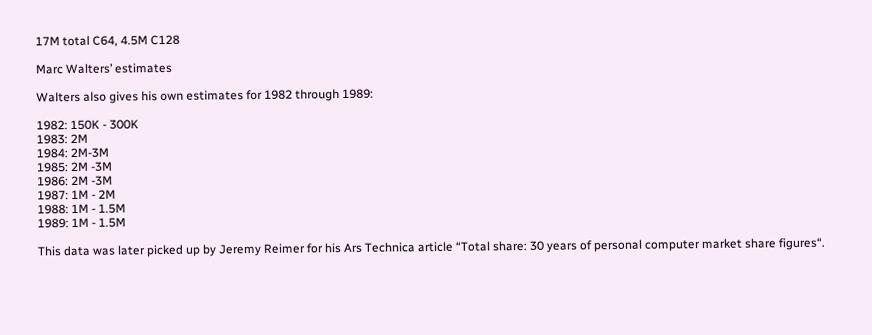17M total C64, 4.5M C128

Marc Walters’ estimates

Walters also gives his own estimates for 1982 through 1989:

1982: 150K - 300K
1983: 2M
1984: 2M-3M
1985: 2M -3M
1986: 2M -3M
1987: 1M - 2M
1988: 1M - 1.5M
1989: 1M - 1.5M

This data was later picked up by Jeremy Reimer for his Ars Technica article “Total share: 30 years of personal computer market share figures“.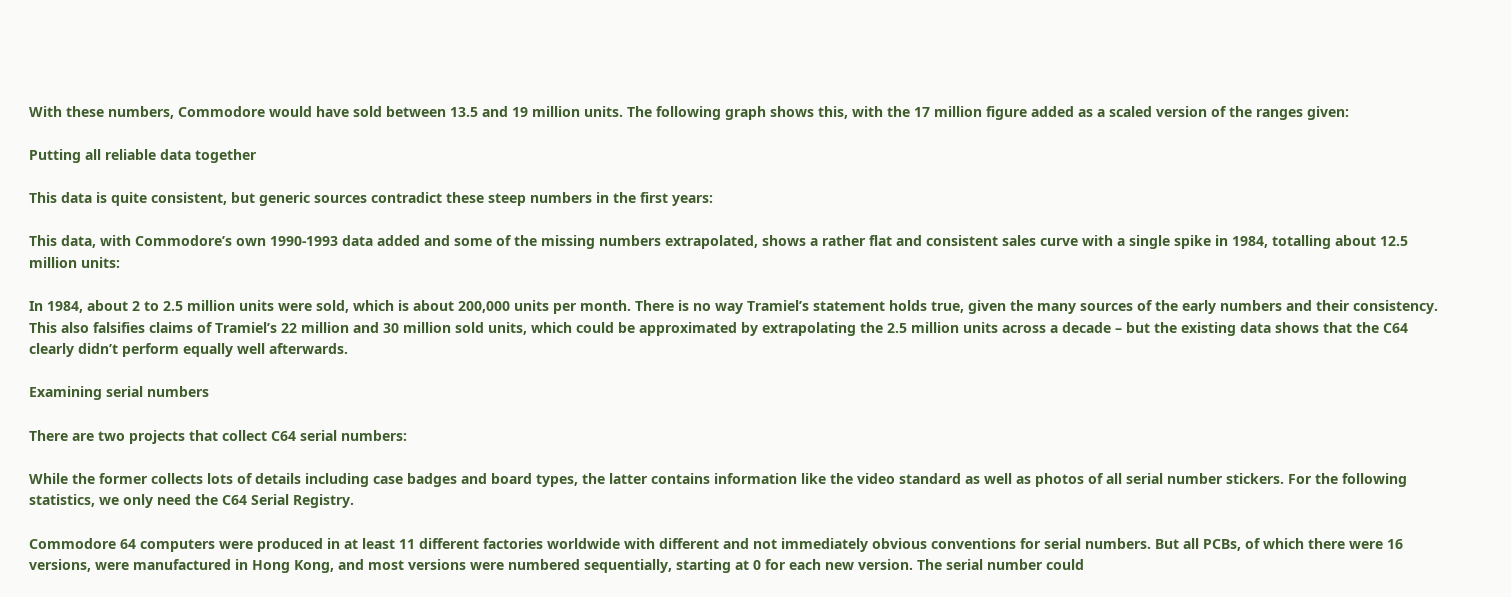With these numbers, Commodore would have sold between 13.5 and 19 million units. The following graph shows this, with the 17 million figure added as a scaled version of the ranges given:

Putting all reliable data together

This data is quite consistent, but generic sources contradict these steep numbers in the first years:

This data, with Commodore’s own 1990-1993 data added and some of the missing numbers extrapolated, shows a rather flat and consistent sales curve with a single spike in 1984, totalling about 12.5 million units:

In 1984, about 2 to 2.5 million units were sold, which is about 200,000 units per month. There is no way Tramiel’s statement holds true, given the many sources of the early numbers and their consistency. This also falsifies claims of Tramiel’s 22 million and 30 million sold units, which could be approximated by extrapolating the 2.5 million units across a decade – but the existing data shows that the C64 clearly didn’t perform equally well afterwards.

Examining serial numbers

There are two projects that collect C64 serial numbers:

While the former collects lots of details including case badges and board types, the latter contains information like the video standard as well as photos of all serial number stickers. For the following statistics, we only need the C64 Serial Registry.

Commodore 64 computers were produced in at least 11 different factories worldwide with different and not immediately obvious conventions for serial numbers. But all PCBs, of which there were 16 versions, were manufactured in Hong Kong, and most versions were numbered sequentially, starting at 0 for each new version. The serial number could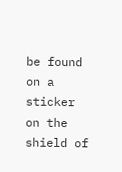be found on a sticker on the shield of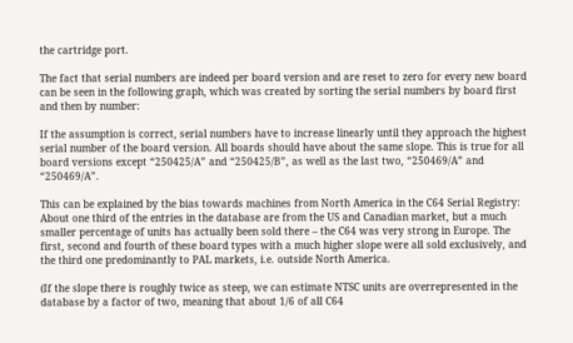the cartridge port.

The fact that serial numbers are indeed per board version and are reset to zero for every new board can be seen in the following graph, which was created by sorting the serial numbers by board first and then by number:

If the assumption is correct, serial numbers have to increase linearly until they approach the highest serial number of the board version. All boards should have about the same slope. This is true for all board versions except “250425/A” and “250425/B”, as well as the last two, “250469/A” and “250469/A”.

This can be explained by the bias towards machines from North America in the C64 Serial Registry: About one third of the entries in the database are from the US and Canadian market, but a much smaller percentage of units has actually been sold there – the C64 was very strong in Europe. The first, second and fourth of these board types with a much higher slope were all sold exclusively, and the third one predominantly to PAL markets, i.e. outside North America.

(If the slope there is roughly twice as steep, we can estimate NTSC units are overrepresented in the database by a factor of two, meaning that about 1/6 of all C64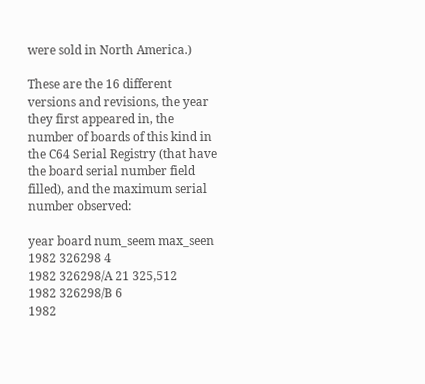were sold in North America.)

These are the 16 different versions and revisions, the year they first appeared in, the number of boards of this kind in the C64 Serial Registry (that have the board serial number field filled), and the maximum serial number observed:

year board num_seem max_seen
1982 326298 4
1982 326298/A 21 325,512
1982 326298/B 6
1982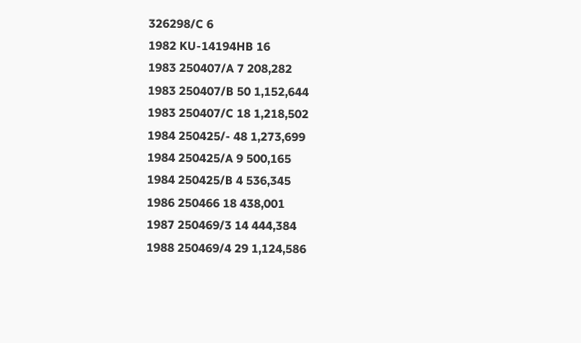326298/C 6
1982 KU-14194HB 16
1983 250407/A 7 208,282
1983 250407/B 50 1,152,644
1983 250407/C 18 1,218,502
1984 250425/- 48 1,273,699
1984 250425/A 9 500,165
1984 250425/B 4 536,345
1986 250466 18 438,001
1987 250469/3 14 444,384
1988 250469/4 29 1,124,586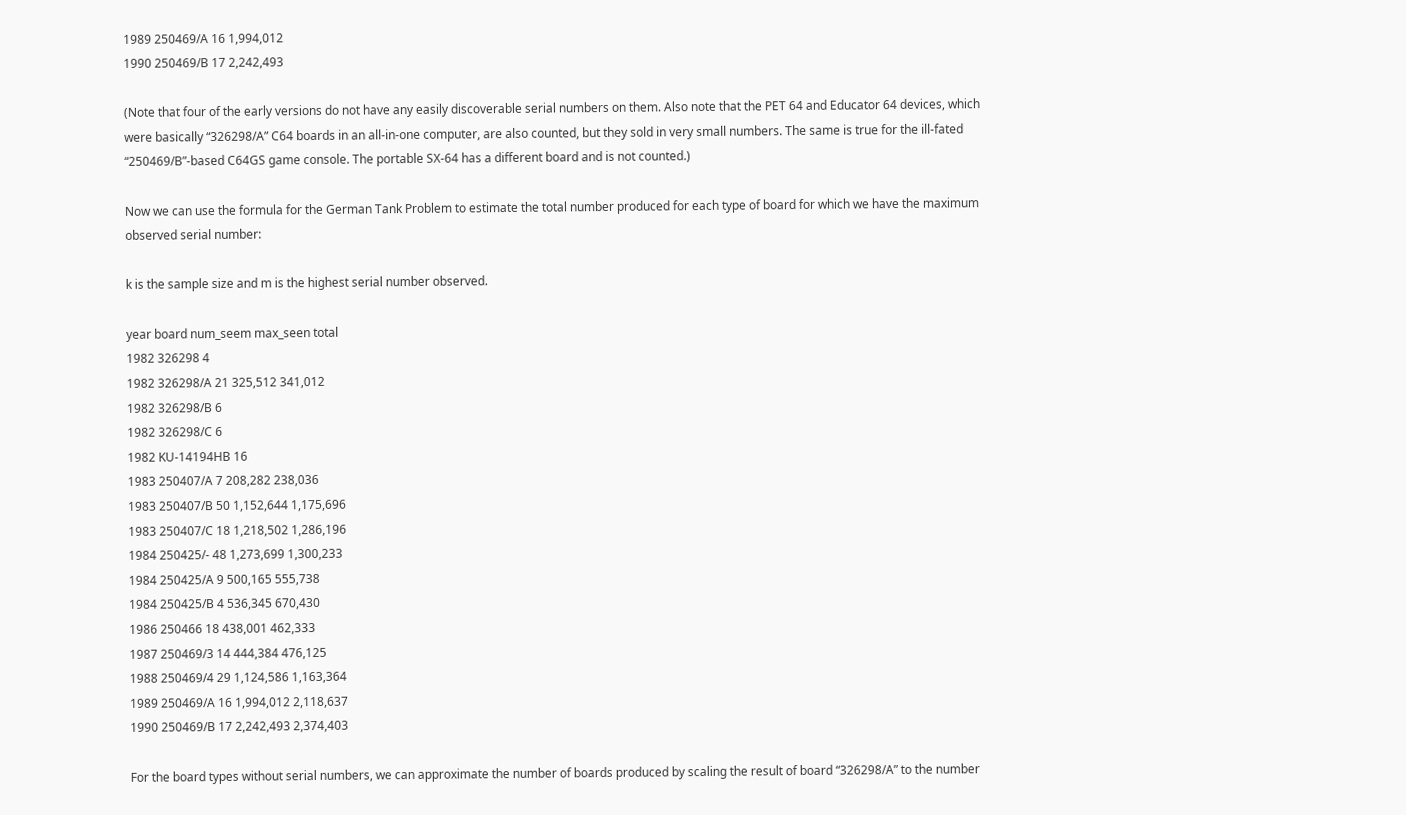1989 250469/A 16 1,994,012
1990 250469/B 17 2,242,493

(Note that four of the early versions do not have any easily discoverable serial numbers on them. Also note that the PET 64 and Educator 64 devices, which were basically “326298/A” C64 boards in an all-in-one computer, are also counted, but they sold in very small numbers. The same is true for the ill-fated “250469/B”-based C64GS game console. The portable SX-64 has a different board and is not counted.)

Now we can use the formula for the German Tank Problem to estimate the total number produced for each type of board for which we have the maximum observed serial number:

k is the sample size and m is the highest serial number observed.

year board num_seem max_seen total
1982 326298 4
1982 326298/A 21 325,512 341,012
1982 326298/B 6
1982 326298/C 6
1982 KU-14194HB 16
1983 250407/A 7 208,282 238,036
1983 250407/B 50 1,152,644 1,175,696
1983 250407/C 18 1,218,502 1,286,196
1984 250425/- 48 1,273,699 1,300,233
1984 250425/A 9 500,165 555,738
1984 250425/B 4 536,345 670,430
1986 250466 18 438,001 462,333
1987 250469/3 14 444,384 476,125
1988 250469/4 29 1,124,586 1,163,364
1989 250469/A 16 1,994,012 2,118,637
1990 250469/B 17 2,242,493 2,374,403

For the board types without serial numbers, we can approximate the number of boards produced by scaling the result of board “326298/A” to the number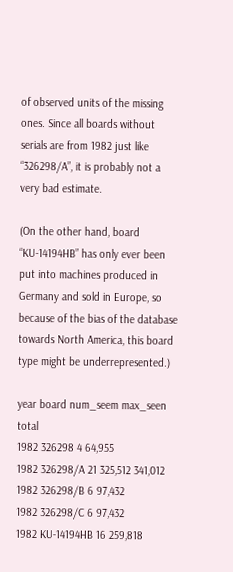of observed units of the missing ones. Since all boards without serials are from 1982 just like “326298/A”, it is probably not a very bad estimate.

(On the other hand, board “KU-14194HB” has only ever been put into machines produced in Germany and sold in Europe, so because of the bias of the database towards North America, this board type might be underrepresented.)

year board num_seem max_seen total
1982 326298 4 64,955
1982 326298/A 21 325,512 341,012
1982 326298/B 6 97,432
1982 326298/C 6 97,432
1982 KU-14194HB 16 259,818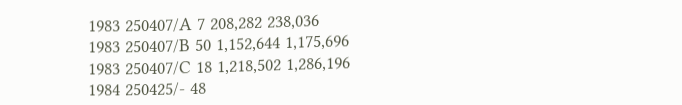1983 250407/A 7 208,282 238,036
1983 250407/B 50 1,152,644 1,175,696
1983 250407/C 18 1,218,502 1,286,196
1984 250425/- 48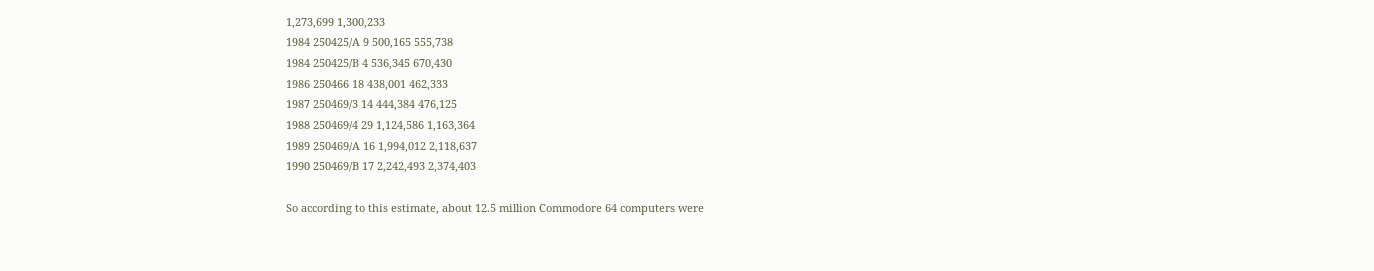1,273,699 1,300,233
1984 250425/A 9 500,165 555,738
1984 250425/B 4 536,345 670,430
1986 250466 18 438,001 462,333
1987 250469/3 14 444,384 476,125
1988 250469/4 29 1,124,586 1,163,364
1989 250469/A 16 1,994,012 2,118,637
1990 250469/B 17 2,242,493 2,374,403

So according to this estimate, about 12.5 million Commodore 64 computers were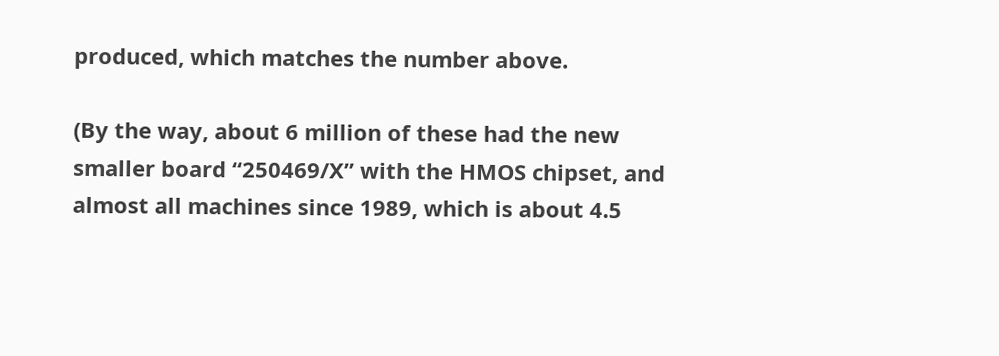produced, which matches the number above.

(By the way, about 6 million of these had the new smaller board “250469/X” with the HMOS chipset, and almost all machines since 1989, which is about 4.5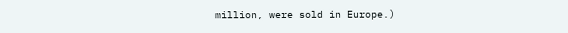million, were sold in Europe.)